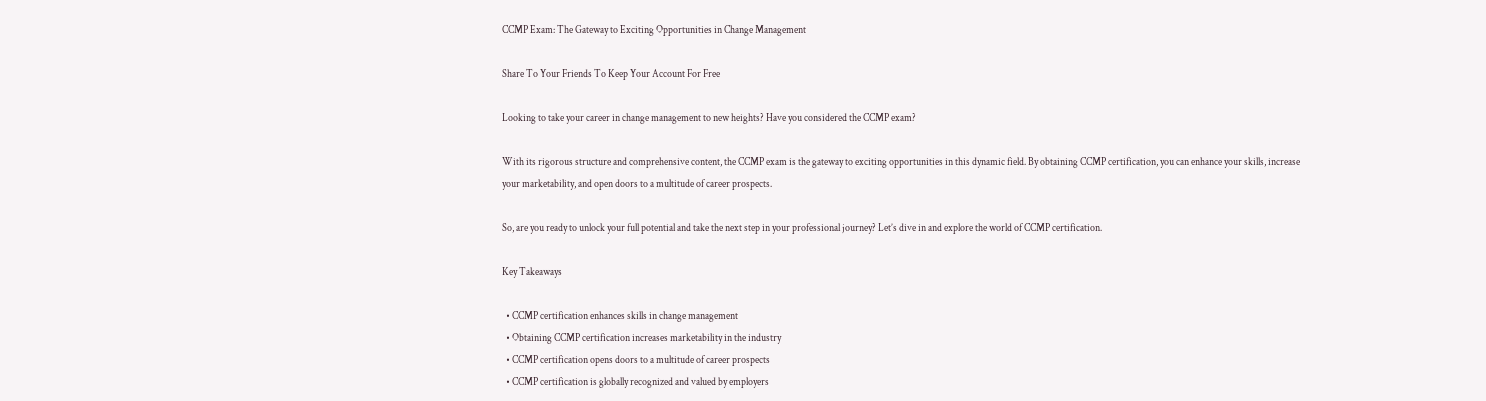CCMP Exam: The Gateway to Exciting Opportunities in Change Management

Share To Your Friends To Keep Your Account For Free

Looking to take your career in change management to new heights? Have you considered the CCMP exam?

With its rigorous structure and comprehensive content, the CCMP exam is the gateway to exciting opportunities in this dynamic field. By obtaining CCMP certification, you can enhance your skills, increase your marketability, and open doors to a multitude of career prospects.

So, are you ready to unlock your full potential and take the next step in your professional journey? Let’s dive in and explore the world of CCMP certification.

Key Takeaways

  • CCMP certification enhances skills in change management
  • Obtaining CCMP certification increases marketability in the industry
  • CCMP certification opens doors to a multitude of career prospects
  • CCMP certification is globally recognized and valued by employers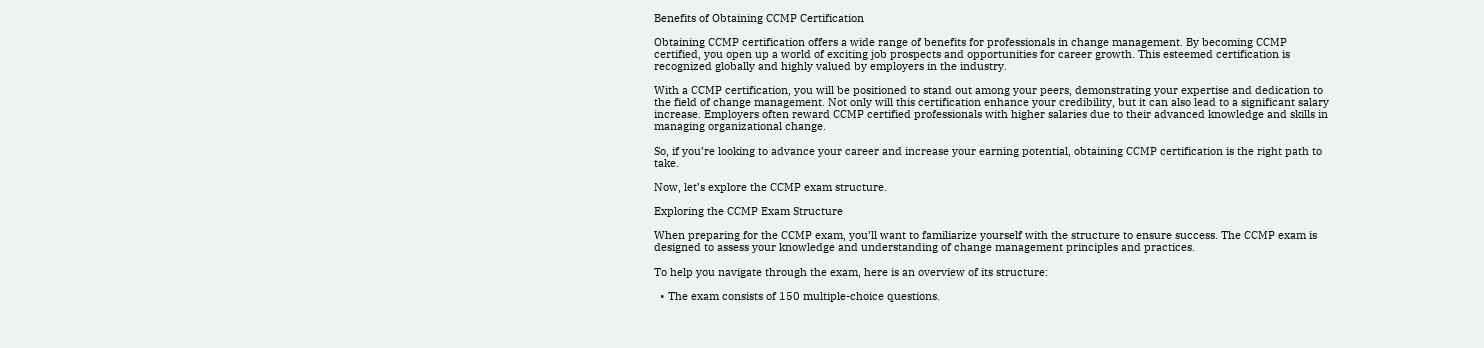Benefits of Obtaining CCMP Certification

Obtaining CCMP certification offers a wide range of benefits for professionals in change management. By becoming CCMP certified, you open up a world of exciting job prospects and opportunities for career growth. This esteemed certification is recognized globally and highly valued by employers in the industry.

With a CCMP certification, you will be positioned to stand out among your peers, demonstrating your expertise and dedication to the field of change management. Not only will this certification enhance your credibility, but it can also lead to a significant salary increase. Employers often reward CCMP certified professionals with higher salaries due to their advanced knowledge and skills in managing organizational change.

So, if you’re looking to advance your career and increase your earning potential, obtaining CCMP certification is the right path to take.

Now, let’s explore the CCMP exam structure.

Exploring the CCMP Exam Structure

When preparing for the CCMP exam, you’ll want to familiarize yourself with the structure to ensure success. The CCMP exam is designed to assess your knowledge and understanding of change management principles and practices.

To help you navigate through the exam, here is an overview of its structure:

  • The exam consists of 150 multiple-choice questions.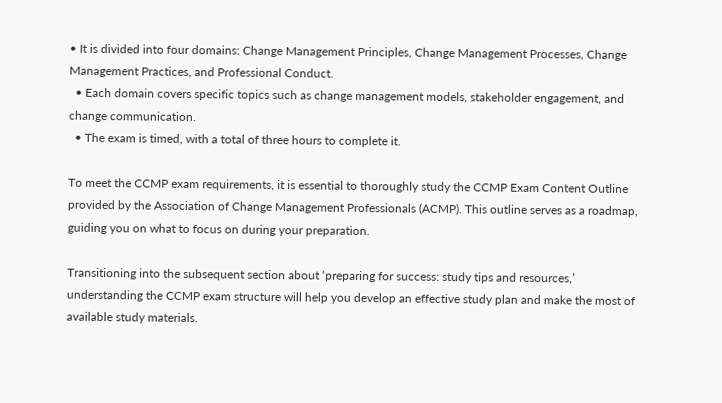• It is divided into four domains: Change Management Principles, Change Management Processes, Change Management Practices, and Professional Conduct.
  • Each domain covers specific topics such as change management models, stakeholder engagement, and change communication.
  • The exam is timed, with a total of three hours to complete it.

To meet the CCMP exam requirements, it is essential to thoroughly study the CCMP Exam Content Outline provided by the Association of Change Management Professionals (ACMP). This outline serves as a roadmap, guiding you on what to focus on during your preparation.

Transitioning into the subsequent section about ‘preparing for success: study tips and resources,’ understanding the CCMP exam structure will help you develop an effective study plan and make the most of available study materials.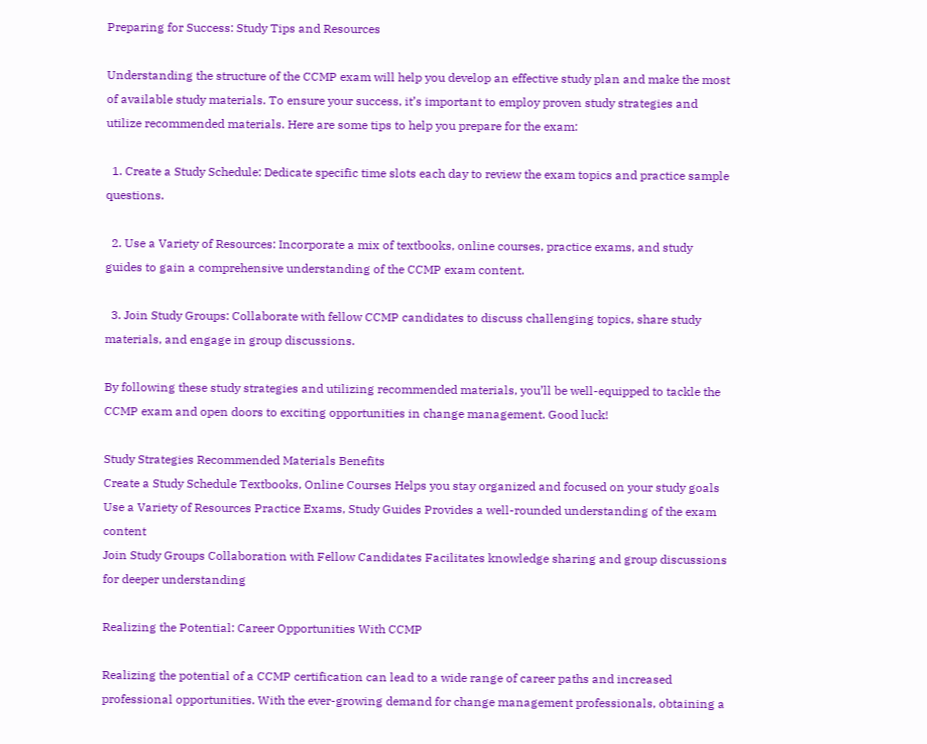Preparing for Success: Study Tips and Resources

Understanding the structure of the CCMP exam will help you develop an effective study plan and make the most of available study materials. To ensure your success, it’s important to employ proven study strategies and utilize recommended materials. Here are some tips to help you prepare for the exam:

  1. Create a Study Schedule: Dedicate specific time slots each day to review the exam topics and practice sample questions.

  2. Use a Variety of Resources: Incorporate a mix of textbooks, online courses, practice exams, and study guides to gain a comprehensive understanding of the CCMP exam content.

  3. Join Study Groups: Collaborate with fellow CCMP candidates to discuss challenging topics, share study materials, and engage in group discussions.

By following these study strategies and utilizing recommended materials, you’ll be well-equipped to tackle the CCMP exam and open doors to exciting opportunities in change management. Good luck!

Study Strategies Recommended Materials Benefits
Create a Study Schedule Textbooks, Online Courses Helps you stay organized and focused on your study goals
Use a Variety of Resources Practice Exams, Study Guides Provides a well-rounded understanding of the exam content
Join Study Groups Collaboration with Fellow Candidates Facilitates knowledge sharing and group discussions for deeper understanding

Realizing the Potential: Career Opportunities With CCMP

Realizing the potential of a CCMP certification can lead to a wide range of career paths and increased professional opportunities. With the ever-growing demand for change management professionals, obtaining a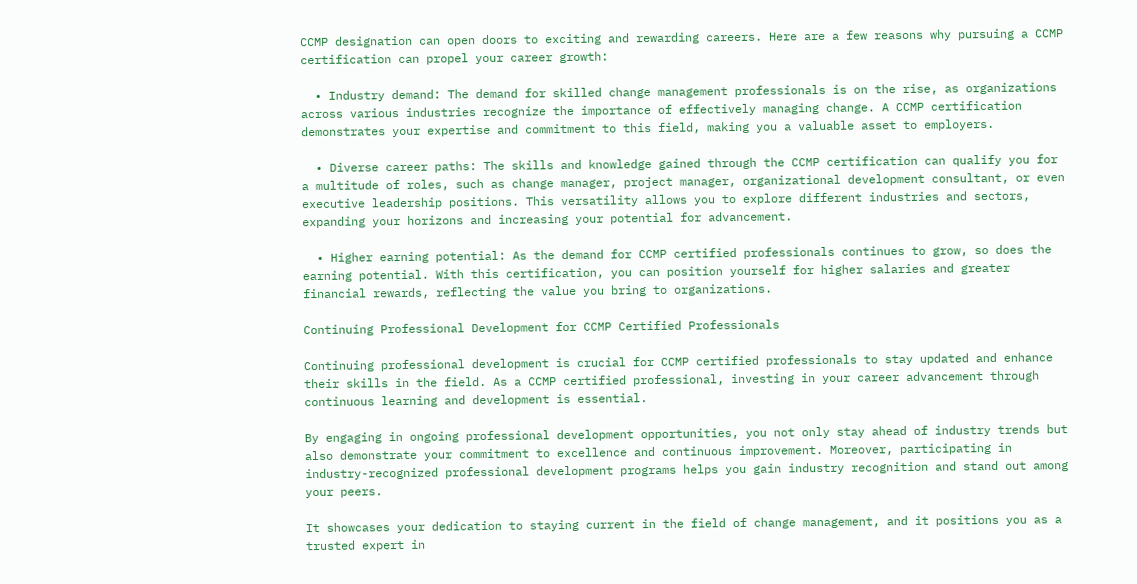CCMP designation can open doors to exciting and rewarding careers. Here are a few reasons why pursuing a CCMP certification can propel your career growth:

  • Industry demand: The demand for skilled change management professionals is on the rise, as organizations across various industries recognize the importance of effectively managing change. A CCMP certification demonstrates your expertise and commitment to this field, making you a valuable asset to employers.

  • Diverse career paths: The skills and knowledge gained through the CCMP certification can qualify you for a multitude of roles, such as change manager, project manager, organizational development consultant, or even executive leadership positions. This versatility allows you to explore different industries and sectors, expanding your horizons and increasing your potential for advancement.

  • Higher earning potential: As the demand for CCMP certified professionals continues to grow, so does the earning potential. With this certification, you can position yourself for higher salaries and greater financial rewards, reflecting the value you bring to organizations.

Continuing Professional Development for CCMP Certified Professionals

Continuing professional development is crucial for CCMP certified professionals to stay updated and enhance their skills in the field. As a CCMP certified professional, investing in your career advancement through continuous learning and development is essential.

By engaging in ongoing professional development opportunities, you not only stay ahead of industry trends but also demonstrate your commitment to excellence and continuous improvement. Moreover, participating in industry-recognized professional development programs helps you gain industry recognition and stand out among your peers.

It showcases your dedication to staying current in the field of change management, and it positions you as a trusted expert in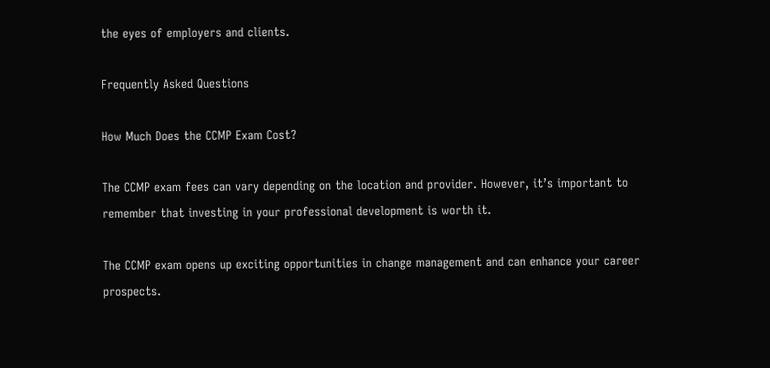the eyes of employers and clients.

Frequently Asked Questions

How Much Does the CCMP Exam Cost?

The CCMP exam fees can vary depending on the location and provider. However, it’s important to remember that investing in your professional development is worth it.

The CCMP exam opens up exciting opportunities in change management and can enhance your career prospects.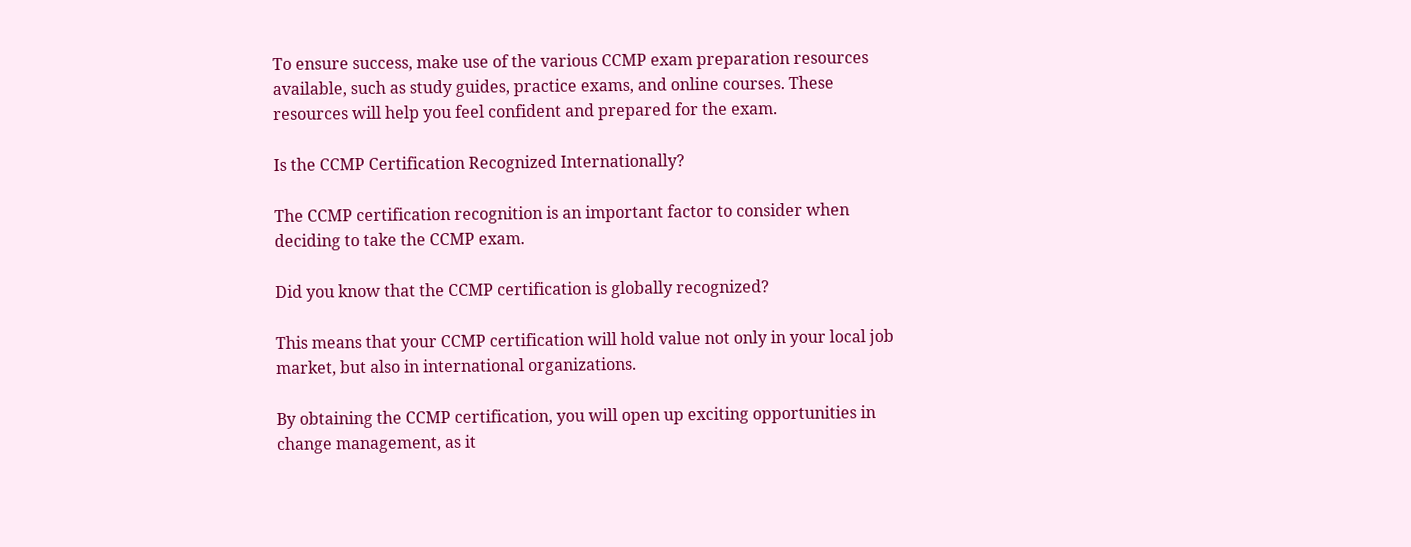To ensure success, make use of the various CCMP exam preparation resources available, such as study guides, practice exams, and online courses. These resources will help you feel confident and prepared for the exam.

Is the CCMP Certification Recognized Internationally?

The CCMP certification recognition is an important factor to consider when deciding to take the CCMP exam.

Did you know that the CCMP certification is globally recognized?

This means that your CCMP certification will hold value not only in your local job market, but also in international organizations.

By obtaining the CCMP certification, you will open up exciting opportunities in change management, as it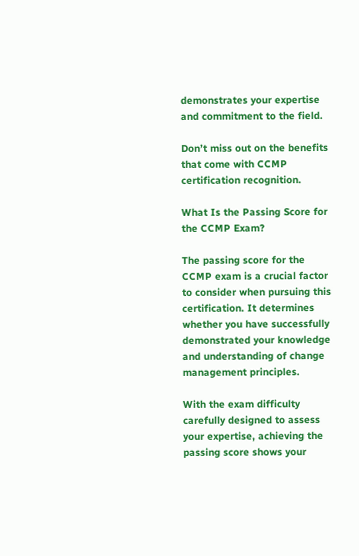demonstrates your expertise and commitment to the field.

Don’t miss out on the benefits that come with CCMP certification recognition.

What Is the Passing Score for the CCMP Exam?

The passing score for the CCMP exam is a crucial factor to consider when pursuing this certification. It determines whether you have successfully demonstrated your knowledge and understanding of change management principles.

With the exam difficulty carefully designed to assess your expertise, achieving the passing score shows your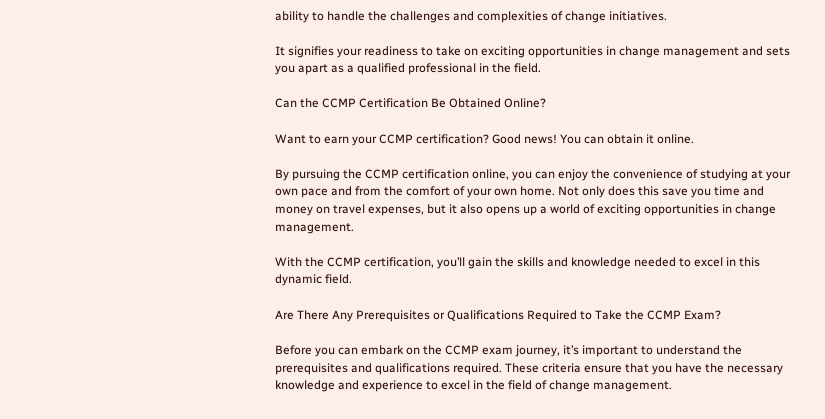ability to handle the challenges and complexities of change initiatives.

It signifies your readiness to take on exciting opportunities in change management and sets you apart as a qualified professional in the field.

Can the CCMP Certification Be Obtained Online?

Want to earn your CCMP certification? Good news! You can obtain it online.

By pursuing the CCMP certification online, you can enjoy the convenience of studying at your own pace and from the comfort of your own home. Not only does this save you time and money on travel expenses, but it also opens up a world of exciting opportunities in change management.

With the CCMP certification, you’ll gain the skills and knowledge needed to excel in this dynamic field.

Are There Any Prerequisites or Qualifications Required to Take the CCMP Exam?

Before you can embark on the CCMP exam journey, it’s important to understand the prerequisites and qualifications required. These criteria ensure that you have the necessary knowledge and experience to excel in the field of change management.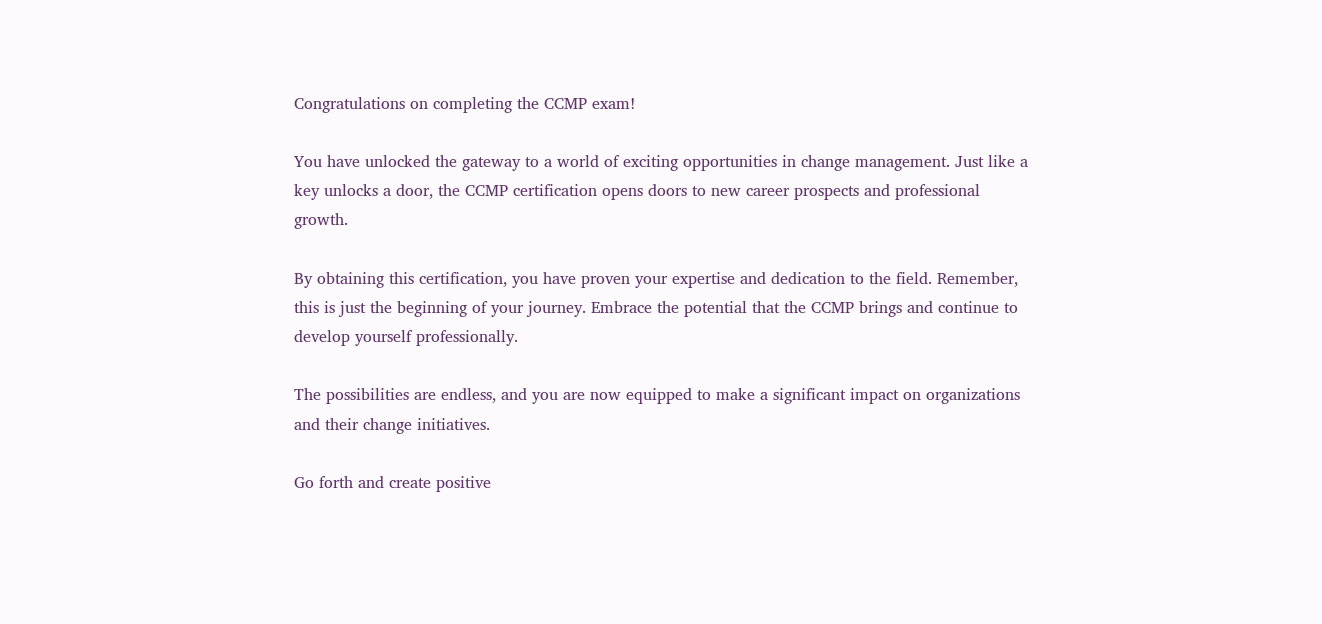Congratulations on completing the CCMP exam!

You have unlocked the gateway to a world of exciting opportunities in change management. Just like a key unlocks a door, the CCMP certification opens doors to new career prospects and professional growth.

By obtaining this certification, you have proven your expertise and dedication to the field. Remember, this is just the beginning of your journey. Embrace the potential that the CCMP brings and continue to develop yourself professionally.

The possibilities are endless, and you are now equipped to make a significant impact on organizations and their change initiatives.

Go forth and create positive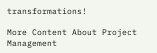transformations!

More Content About Project Management